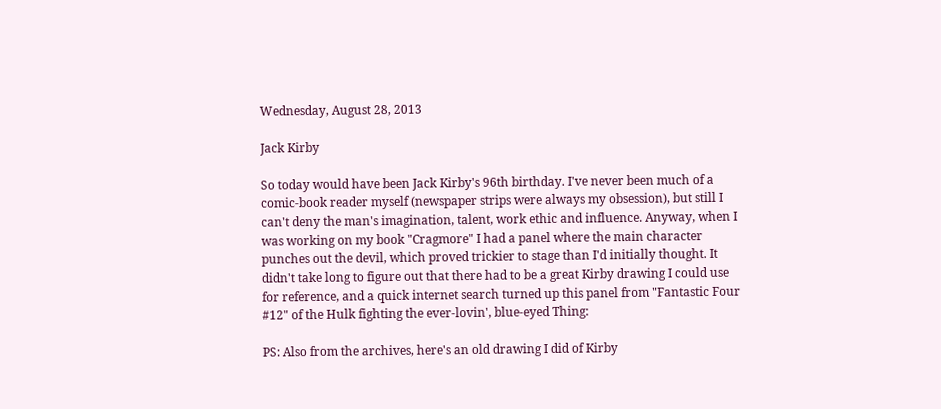Wednesday, August 28, 2013

Jack Kirby

So today would have been Jack Kirby's 96th birthday. I've never been much of a comic-book reader myself (newspaper strips were always my obsession), but still I can't deny the man's imagination, talent, work ethic and influence. Anyway, when I was working on my book "Cragmore" I had a panel where the main character punches out the devil, which proved trickier to stage than I'd initially thought. It didn't take long to figure out that there had to be a great Kirby drawing I could use for reference, and a quick internet search turned up this panel from "Fantastic Four #12" of the Hulk fighting the ever-lovin', blue-eyed Thing:

PS: Also from the archives, here's an old drawing I did of Kirby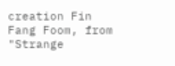creation Fin Fang Foom, from "Strange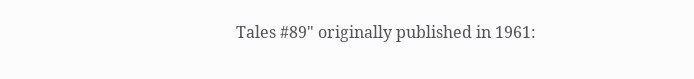Tales #89" originally published in 1961: